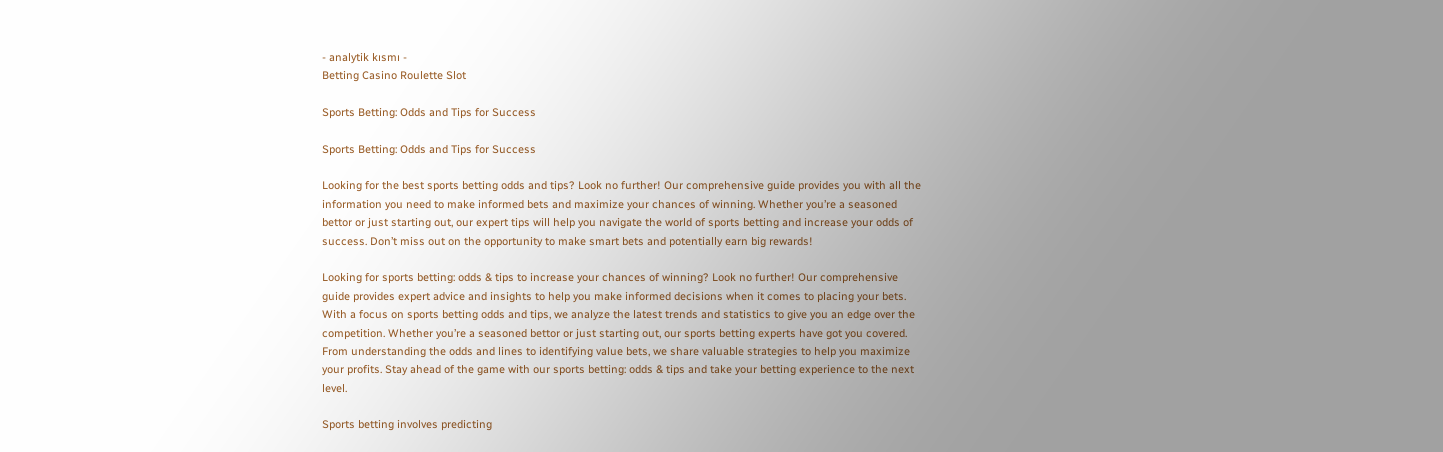- analytik kısmı -
Betting Casino Roulette Slot

Sports Betting: Odds and Tips for Success

Sports Betting: Odds and Tips for Success

Looking for the best sports betting odds and tips? Look no further! Our comprehensive guide provides you with all the information you need to make informed bets and maximize your chances of winning. Whether you’re a seasoned bettor or just starting out, our expert tips will help you navigate the world of sports betting and increase your odds of success. Don’t miss out on the opportunity to make smart bets and potentially earn big rewards!

Looking for sports betting: odds & tips to increase your chances of winning? Look no further! Our comprehensive guide provides expert advice and insights to help you make informed decisions when it comes to placing your bets. With a focus on sports betting odds and tips, we analyze the latest trends and statistics to give you an edge over the competition. Whether you’re a seasoned bettor or just starting out, our sports betting experts have got you covered. From understanding the odds and lines to identifying value bets, we share valuable strategies to help you maximize your profits. Stay ahead of the game with our sports betting: odds & tips and take your betting experience to the next level.

Sports betting involves predicting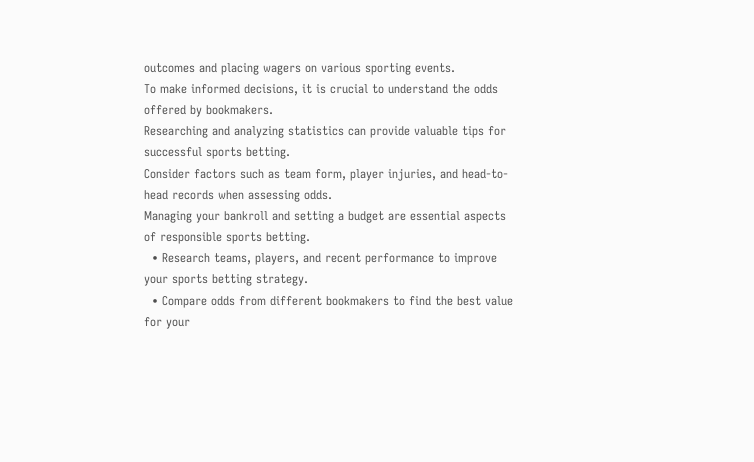outcomes and placing wagers on various sporting events.
To make informed decisions, it is crucial to understand the odds offered by bookmakers.
Researching and analyzing statistics can provide valuable tips for successful sports betting.
Consider factors such as team form, player injuries, and head-to-head records when assessing odds.
Managing your bankroll and setting a budget are essential aspects of responsible sports betting.
  • Research teams, players, and recent performance to improve your sports betting strategy.
  • Compare odds from different bookmakers to find the best value for your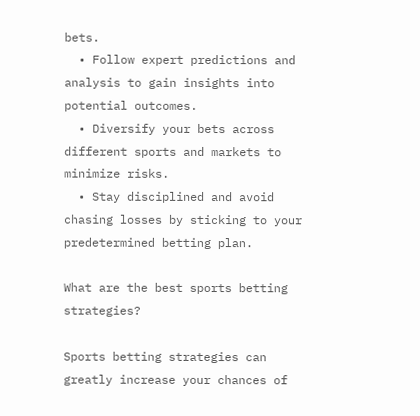bets.
  • Follow expert predictions and analysis to gain insights into potential outcomes.
  • Diversify your bets across different sports and markets to minimize risks.
  • Stay disciplined and avoid chasing losses by sticking to your predetermined betting plan.

What are the best sports betting strategies?

Sports betting strategies can greatly increase your chances of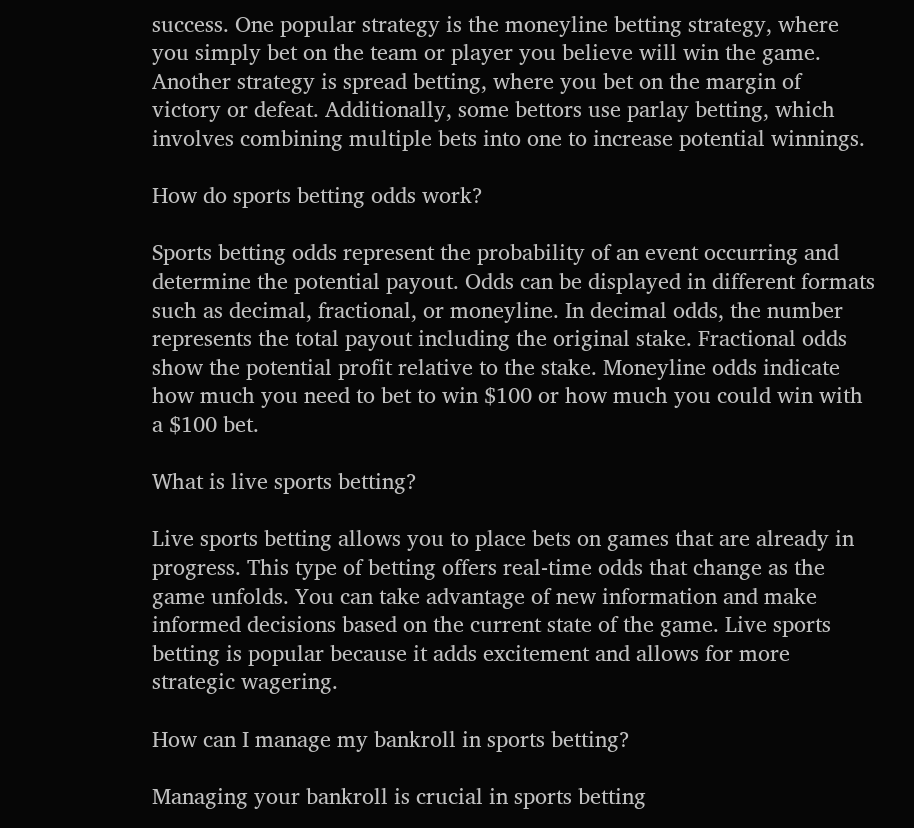success. One popular strategy is the moneyline betting strategy, where you simply bet on the team or player you believe will win the game. Another strategy is spread betting, where you bet on the margin of victory or defeat. Additionally, some bettors use parlay betting, which involves combining multiple bets into one to increase potential winnings.

How do sports betting odds work?

Sports betting odds represent the probability of an event occurring and determine the potential payout. Odds can be displayed in different formats such as decimal, fractional, or moneyline. In decimal odds, the number represents the total payout including the original stake. Fractional odds show the potential profit relative to the stake. Moneyline odds indicate how much you need to bet to win $100 or how much you could win with a $100 bet.

What is live sports betting?

Live sports betting allows you to place bets on games that are already in progress. This type of betting offers real-time odds that change as the game unfolds. You can take advantage of new information and make informed decisions based on the current state of the game. Live sports betting is popular because it adds excitement and allows for more strategic wagering.

How can I manage my bankroll in sports betting?

Managing your bankroll is crucial in sports betting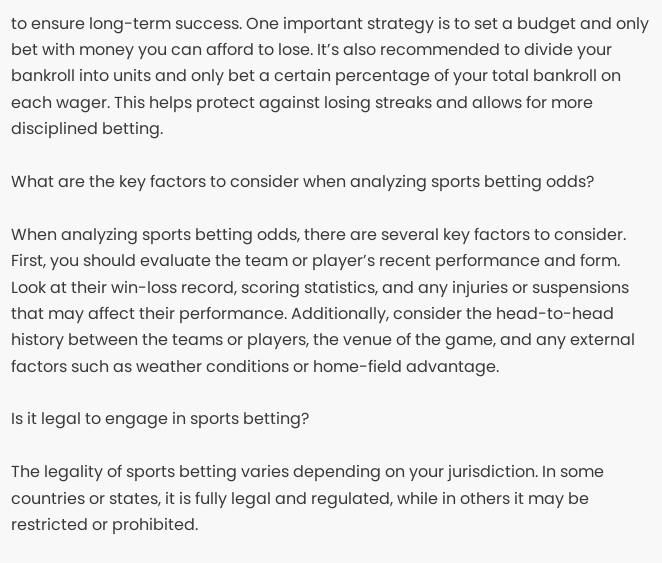to ensure long-term success. One important strategy is to set a budget and only bet with money you can afford to lose. It’s also recommended to divide your bankroll into units and only bet a certain percentage of your total bankroll on each wager. This helps protect against losing streaks and allows for more disciplined betting.

What are the key factors to consider when analyzing sports betting odds?

When analyzing sports betting odds, there are several key factors to consider. First, you should evaluate the team or player’s recent performance and form. Look at their win-loss record, scoring statistics, and any injuries or suspensions that may affect their performance. Additionally, consider the head-to-head history between the teams or players, the venue of the game, and any external factors such as weather conditions or home-field advantage.

Is it legal to engage in sports betting?

The legality of sports betting varies depending on your jurisdiction. In some countries or states, it is fully legal and regulated, while in others it may be restricted or prohibited.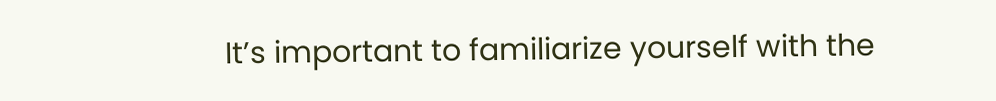It’s important to familiarize yourself with the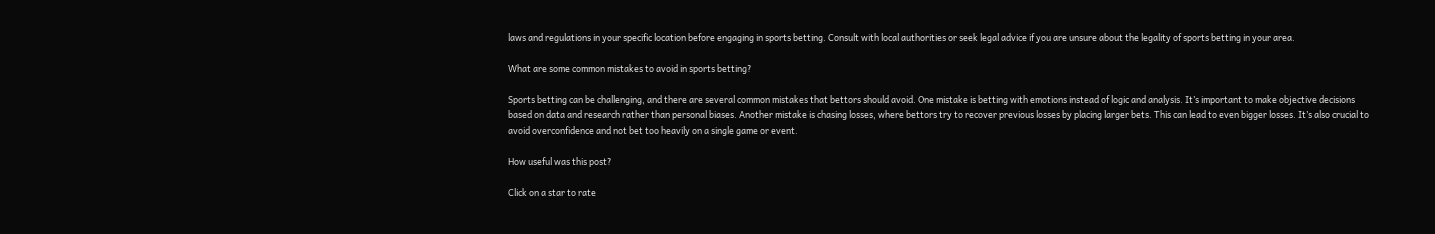laws and regulations in your specific location before engaging in sports betting. Consult with local authorities or seek legal advice if you are unsure about the legality of sports betting in your area.

What are some common mistakes to avoid in sports betting?

Sports betting can be challenging, and there are several common mistakes that bettors should avoid. One mistake is betting with emotions instead of logic and analysis. It’s important to make objective decisions based on data and research rather than personal biases. Another mistake is chasing losses, where bettors try to recover previous losses by placing larger bets. This can lead to even bigger losses. It’s also crucial to avoid overconfidence and not bet too heavily on a single game or event.

How useful was this post?

Click on a star to rate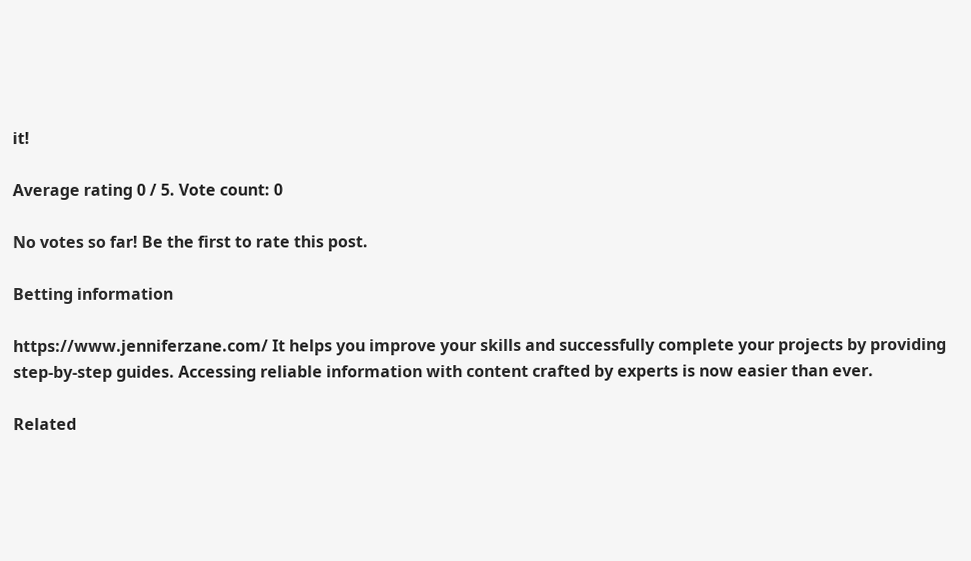it!

Average rating 0 / 5. Vote count: 0

No votes so far! Be the first to rate this post.

Betting information

https://www.jenniferzane.com/ It helps you improve your skills and successfully complete your projects by providing step-by-step guides. Accessing reliable information with content crafted by experts is now easier than ever.

Related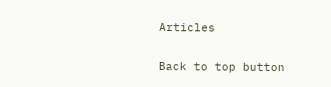Articles

Back to top button